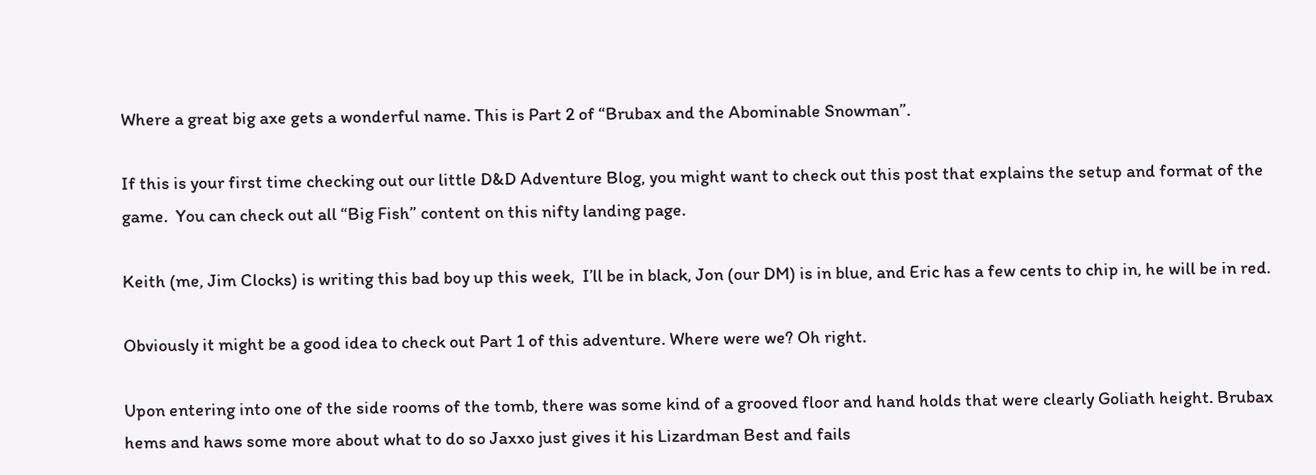Where a great big axe gets a wonderful name. This is Part 2 of “Brubax and the Abominable Snowman”.

If this is your first time checking out our little D&D Adventure Blog, you might want to check out this post that explains the setup and format of the game.  You can check out all “Big Fish” content on this nifty landing page.

Keith (me, Jim Clocks) is writing this bad boy up this week,  I’ll be in black, Jon (our DM) is in blue, and Eric has a few cents to chip in, he will be in red.

Obviously it might be a good idea to check out Part 1 of this adventure. Where were we? Oh right.

Upon entering into one of the side rooms of the tomb, there was some kind of a grooved floor and hand holds that were clearly Goliath height. Brubax hems and haws some more about what to do so Jaxxo just gives it his Lizardman Best and fails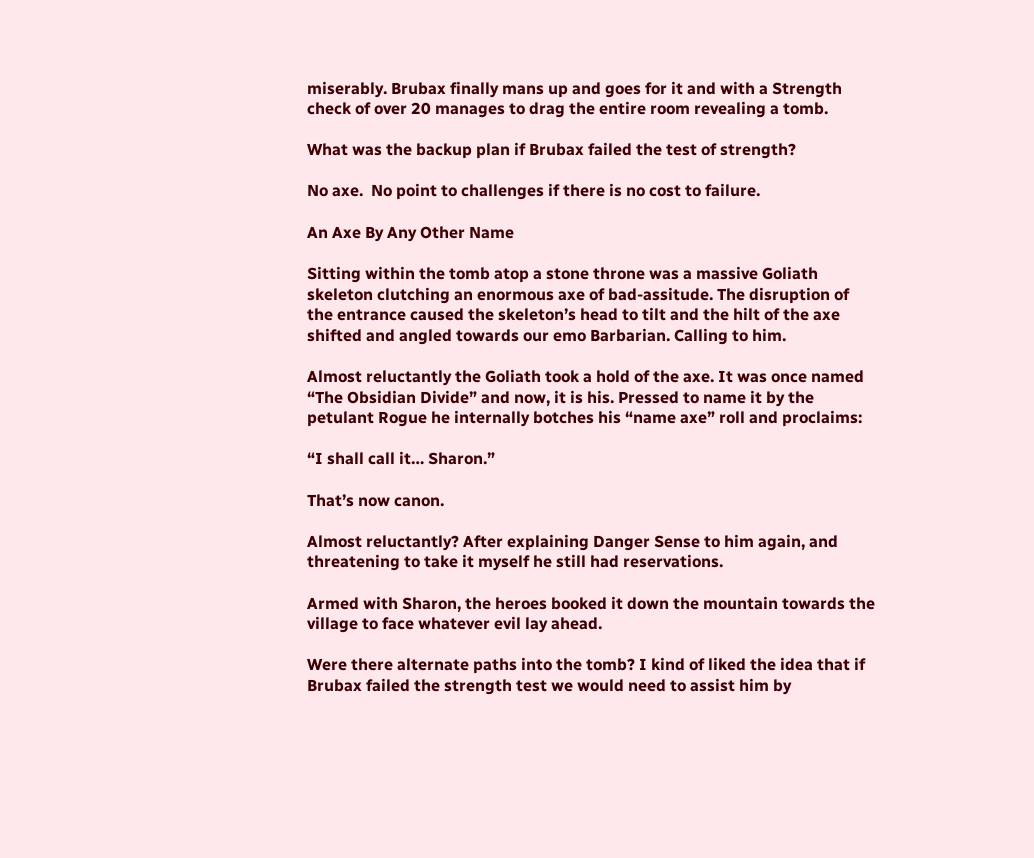miserably. Brubax finally mans up and goes for it and with a Strength check of over 20 manages to drag the entire room revealing a tomb.

What was the backup plan if Brubax failed the test of strength?

No axe.  No point to challenges if there is no cost to failure.

An Axe By Any Other Name

Sitting within the tomb atop a stone throne was a massive Goliath skeleton clutching an enormous axe of bad-assitude. The disruption of the entrance caused the skeleton’s head to tilt and the hilt of the axe shifted and angled towards our emo Barbarian. Calling to him.

Almost reluctantly the Goliath took a hold of the axe. It was once named “The Obsidian Divide” and now, it is his. Pressed to name it by the petulant Rogue he internally botches his “name axe” roll and proclaims:

“I shall call it… Sharon.”

That’s now canon.

Almost reluctantly? After explaining Danger Sense to him again, and threatening to take it myself he still had reservations.

Armed with Sharon, the heroes booked it down the mountain towards the village to face whatever evil lay ahead.

Were there alternate paths into the tomb? I kind of liked the idea that if Brubax failed the strength test we would need to assist him by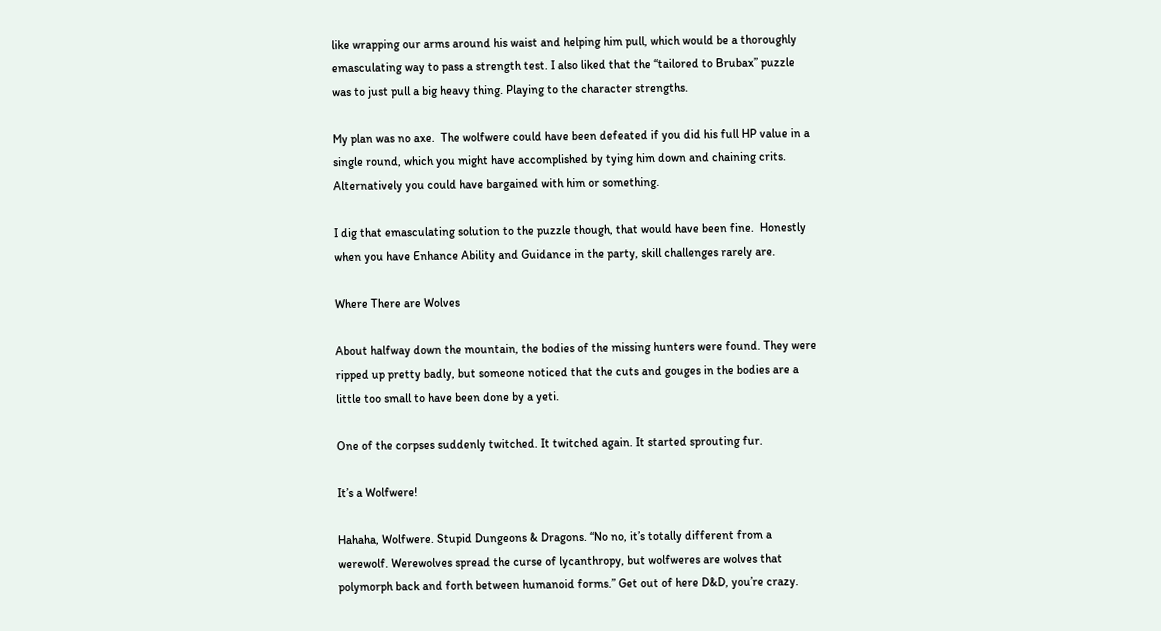like wrapping our arms around his waist and helping him pull, which would be a thoroughly emasculating way to pass a strength test. I also liked that the “tailored to Brubax” puzzle was to just pull a big heavy thing. Playing to the character strengths.

My plan was no axe.  The wolfwere could have been defeated if you did his full HP value in a single round, which you might have accomplished by tying him down and chaining crits. Alternatively you could have bargained with him or something.

I dig that emasculating solution to the puzzle though, that would have been fine.  Honestly when you have Enhance Ability and Guidance in the party, skill challenges rarely are.

Where There are Wolves

About halfway down the mountain, the bodies of the missing hunters were found. They were ripped up pretty badly, but someone noticed that the cuts and gouges in the bodies are a little too small to have been done by a yeti.

One of the corpses suddenly twitched. It twitched again. It started sprouting fur.

It’s a Wolfwere!

Hahaha, Wolfwere. Stupid Dungeons & Dragons. “No no, it’s totally different from a werewolf. Werewolves spread the curse of lycanthropy, but wolfweres are wolves that polymorph back and forth between humanoid forms.” Get out of here D&D, you’re crazy.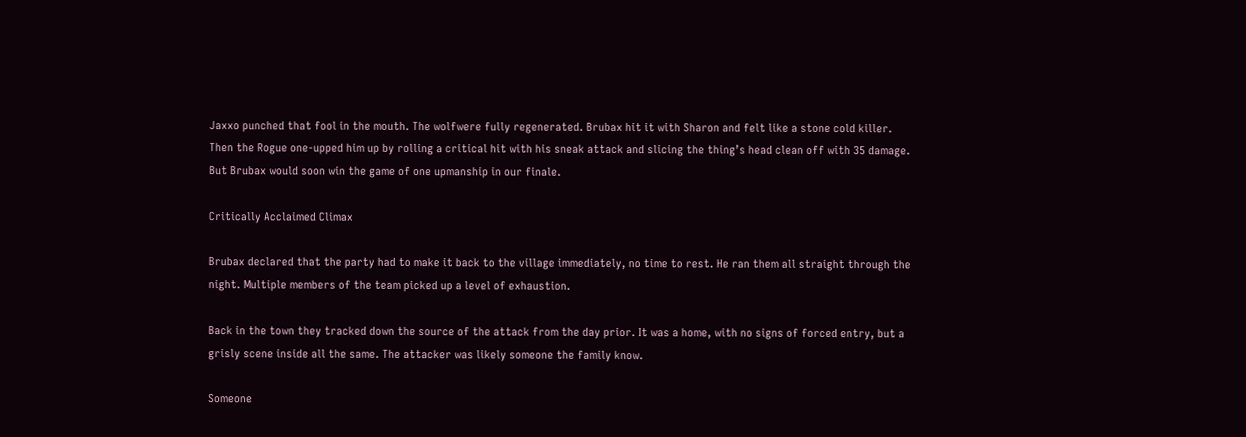Jaxxo punched that fool in the mouth. The wolfwere fully regenerated. Brubax hit it with Sharon and felt like a stone cold killer. Then the Rogue one-upped him up by rolling a critical hit with his sneak attack and slicing the thing’s head clean off with 35 damage. But Brubax would soon win the game of one upmanship in our finale.

Critically Acclaimed Climax

Brubax declared that the party had to make it back to the village immediately, no time to rest. He ran them all straight through the night. Multiple members of the team picked up a level of exhaustion.

Back in the town they tracked down the source of the attack from the day prior. It was a home, with no signs of forced entry, but a grisly scene inside all the same. The attacker was likely someone the family know.

Someone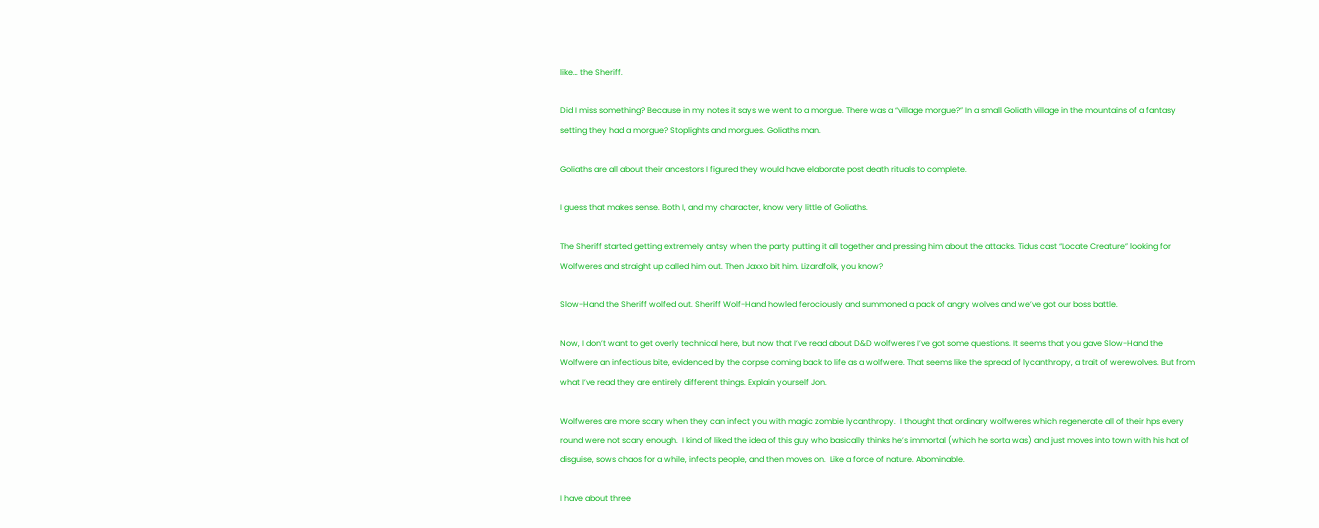like… the Sheriff.

Did I miss something? Because in my notes it says we went to a morgue. There was a “village morgue?” In a small Goliath village in the mountains of a fantasy setting they had a morgue? Stoplights and morgues. Goliaths man.

Goliaths are all about their ancestors I figured they would have elaborate post death rituals to complete.

I guess that makes sense. Both I, and my character, know very little of Goliaths.

The Sheriff started getting extremely antsy when the party putting it all together and pressing him about the attacks. Tidus cast “Locate Creature” looking for Wolfweres and straight up called him out. Then Jaxxo bit him. Lizardfolk, you know?

Slow-Hand the Sheriff wolfed out. Sheriff Wolf-Hand howled ferociously and summoned a pack of angry wolves and we’ve got our boss battle.

Now, I don’t want to get overly technical here, but now that I’ve read about D&D wolfweres I’ve got some questions. It seems that you gave Slow-Hand the Wolfwere an infectious bite, evidenced by the corpse coming back to life as a wolfwere. That seems like the spread of lycanthropy, a trait of werewolves. But from what I’ve read they are entirely different things. Explain yourself Jon.

Wolfweres are more scary when they can infect you with magic zombie lycanthropy.  I thought that ordinary wolfweres which regenerate all of their hps every round were not scary enough.  I kind of liked the idea of this guy who basically thinks he’s immortal (which he sorta was) and just moves into town with his hat of disguise, sows chaos for a while, infects people, and then moves on.  Like a force of nature. Abominable.

I have about three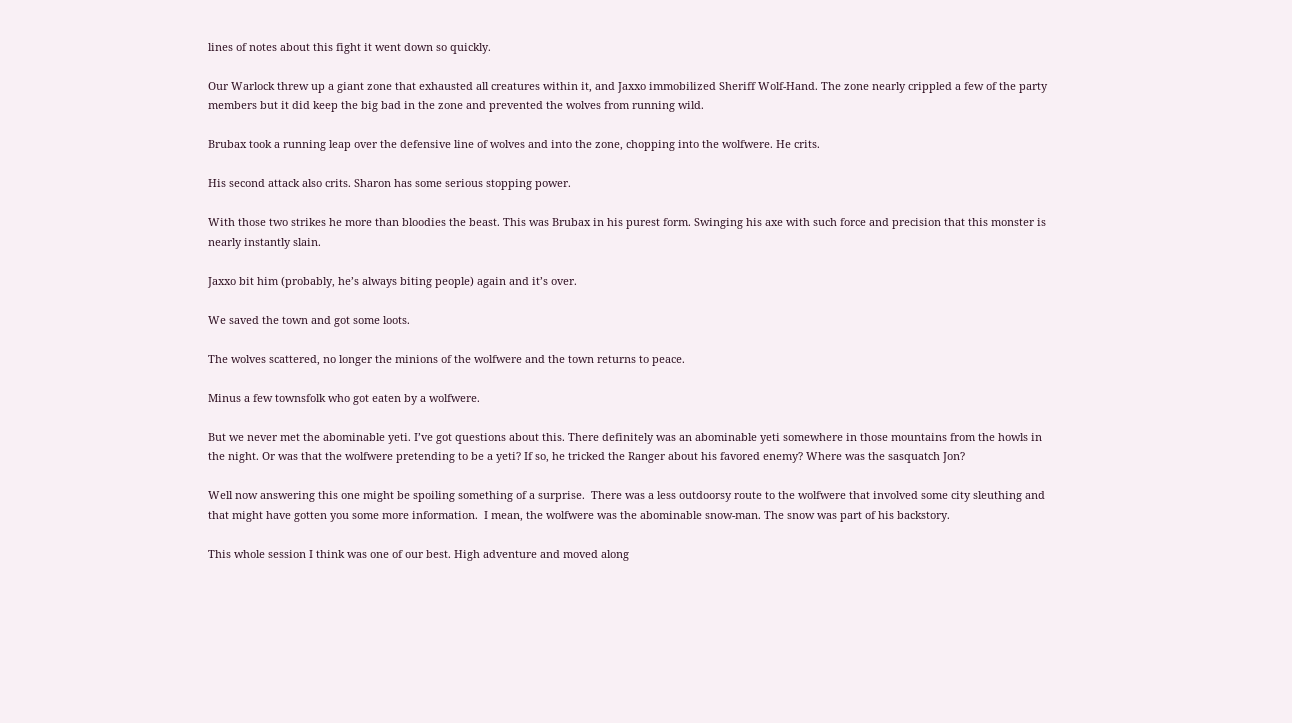lines of notes about this fight it went down so quickly.

Our Warlock threw up a giant zone that exhausted all creatures within it, and Jaxxo immobilized Sheriff Wolf-Hand. The zone nearly crippled a few of the party members but it did keep the big bad in the zone and prevented the wolves from running wild.

Brubax took a running leap over the defensive line of wolves and into the zone, chopping into the wolfwere. He crits.

His second attack also crits. Sharon has some serious stopping power.

With those two strikes he more than bloodies the beast. This was Brubax in his purest form. Swinging his axe with such force and precision that this monster is nearly instantly slain.

Jaxxo bit him (probably, he’s always biting people) again and it’s over.

We saved the town and got some loots.

The wolves scattered, no longer the minions of the wolfwere and the town returns to peace.

Minus a few townsfolk who got eaten by a wolfwere.

But we never met the abominable yeti. I’ve got questions about this. There definitely was an abominable yeti somewhere in those mountains from the howls in the night. Or was that the wolfwere pretending to be a yeti? If so, he tricked the Ranger about his favored enemy? Where was the sasquatch Jon?

Well now answering this one might be spoiling something of a surprise.  There was a less outdoorsy route to the wolfwere that involved some city sleuthing and that might have gotten you some more information.  I mean, the wolfwere was the abominable snow-man. The snow was part of his backstory.

This whole session I think was one of our best. High adventure and moved along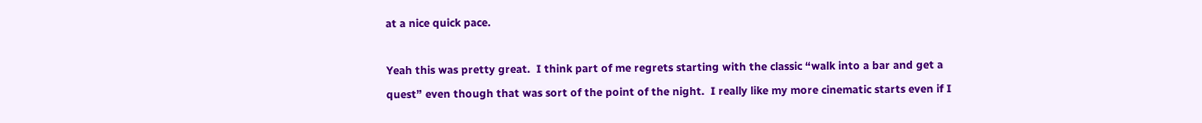at a nice quick pace.

Yeah this was pretty great.  I think part of me regrets starting with the classic “walk into a bar and get a quest” even though that was sort of the point of the night.  I really like my more cinematic starts even if I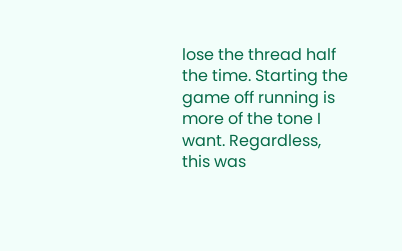lose the thread half the time. Starting the game off running is more of the tone I want. Regardless, this was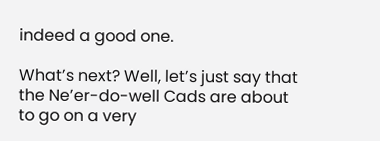indeed a good one.

What’s next? Well, let’s just say that the Ne’er-do-well Cads are about to go on a very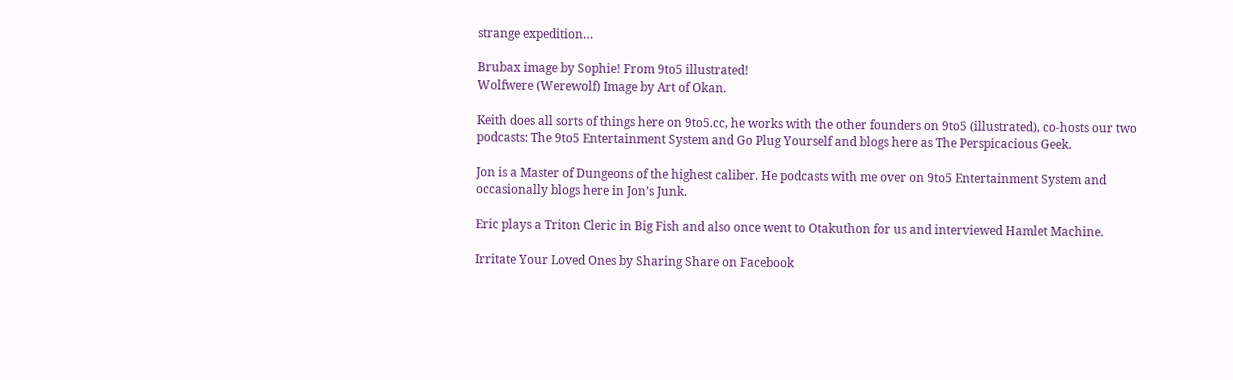strange expedition…

Brubax image by Sophie! From 9to5 illustrated!
Wolfwere (Werewolf) Image by Art of Okan.

Keith does all sorts of things here on 9to5.cc, he works with the other founders on 9to5 (illustrated), co-hosts our two podcasts: The 9to5 Entertainment System and Go Plug Yourself and blogs here as The Perspicacious Geek.

Jon is a Master of Dungeons of the highest caliber. He podcasts with me over on 9to5 Entertainment System and occasionally blogs here in Jon’s Junk.

Eric plays a Triton Cleric in Big Fish and also once went to Otakuthon for us and interviewed Hamlet Machine.

Irritate Your Loved Ones by Sharing Share on Facebook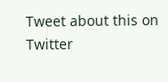Tweet about this on Twitter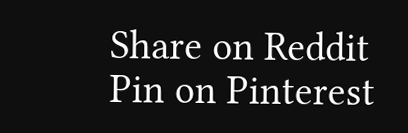Share on Reddit
Pin on Pinterest